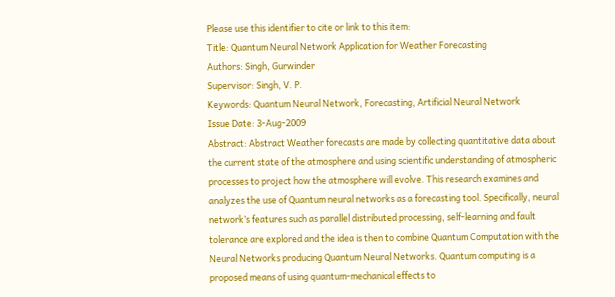Please use this identifier to cite or link to this item:
Title: Quantum Neural Network Application for Weather Forecasting
Authors: Singh, Gurwinder
Supervisor: Singh, V. P.
Keywords: Quantum Neural Network, Forecasting, Artificial Neural Network
Issue Date: 3-Aug-2009
Abstract: Abstract Weather forecasts are made by collecting quantitative data about the current state of the atmosphere and using scientific understanding of atmospheric processes to project how the atmosphere will evolve. This research examines and analyzes the use of Quantum neural networks as a forecasting tool. Specifically, neural network’s features such as parallel distributed processing, self-learning and fault tolerance are explored and the idea is then to combine Quantum Computation with the Neural Networks producing Quantum Neural Networks. Quantum computing is a proposed means of using quantum-mechanical effects to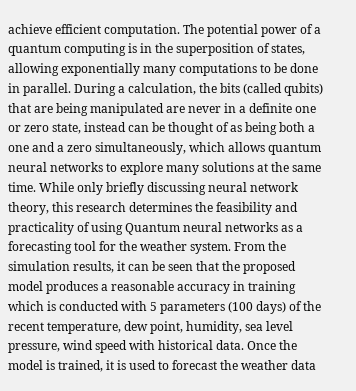achieve efficient computation. The potential power of a quantum computing is in the superposition of states, allowing exponentially many computations to be done in parallel. During a calculation, the bits (called qubits) that are being manipulated are never in a definite one or zero state, instead can be thought of as being both a one and a zero simultaneously, which allows quantum neural networks to explore many solutions at the same time. While only briefly discussing neural network theory, this research determines the feasibility and practicality of using Quantum neural networks as a forecasting tool for the weather system. From the simulation results, it can be seen that the proposed model produces a reasonable accuracy in training which is conducted with 5 parameters (100 days) of the recent temperature, dew point, humidity, sea level pressure, wind speed with historical data. Once the model is trained, it is used to forecast the weather data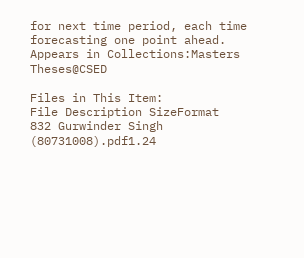for next time period, each time forecasting one point ahead.
Appears in Collections:Masters Theses@CSED

Files in This Item:
File Description SizeFormat
832 Gurwinder Singh (80731008).pdf1.24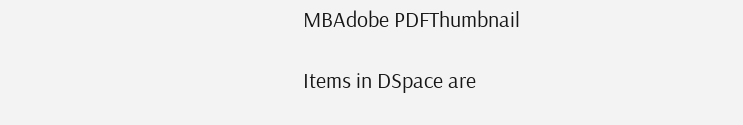MBAdobe PDFThumbnail

Items in DSpace are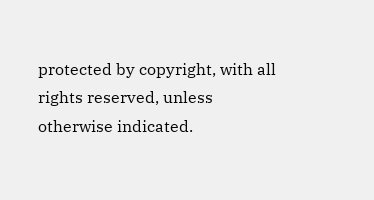protected by copyright, with all rights reserved, unless otherwise indicated.